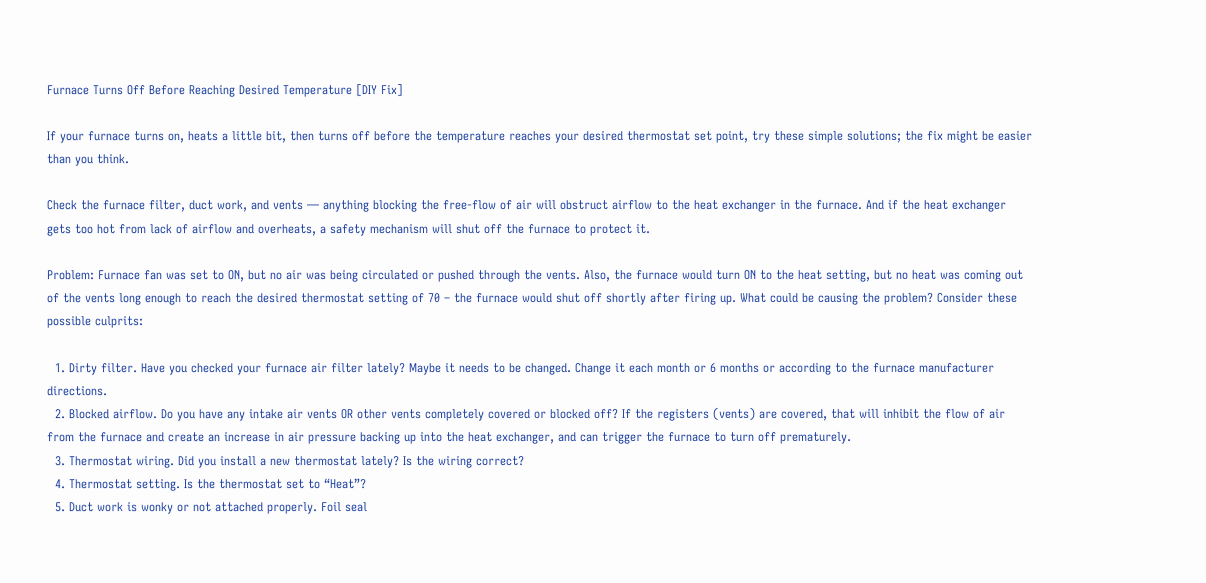Furnace Turns Off Before Reaching Desired Temperature [DIY Fix]

If your furnace turns on, heats a little bit, then turns off before the temperature reaches your desired thermostat set point, try these simple solutions; the fix might be easier than you think.

Check the furnace filter, duct work, and vents — anything blocking the free-flow of air will obstruct airflow to the heat exchanger in the furnace. And if the heat exchanger gets too hot from lack of airflow and overheats, a safety mechanism will shut off the furnace to protect it.

Problem: Furnace fan was set to ON, but no air was being circulated or pushed through the vents. Also, the furnace would turn ON to the heat setting, but no heat was coming out of the vents long enough to reach the desired thermostat setting of 70 – the furnace would shut off shortly after firing up. What could be causing the problem? Consider these possible culprits:

  1. Dirty filter. Have you checked your furnace air filter lately? Maybe it needs to be changed. Change it each month or 6 months or according to the furnace manufacturer directions.
  2. Blocked airflow. Do you have any intake air vents OR other vents completely covered or blocked off? If the registers (vents) are covered, that will inhibit the flow of air from the furnace and create an increase in air pressure backing up into the heat exchanger, and can trigger the furnace to turn off prematurely.
  3. Thermostat wiring. Did you install a new thermostat lately? Is the wiring correct?
  4. Thermostat setting. Is the thermostat set to “Heat”?
  5. Duct work is wonky or not attached properly. Foil seal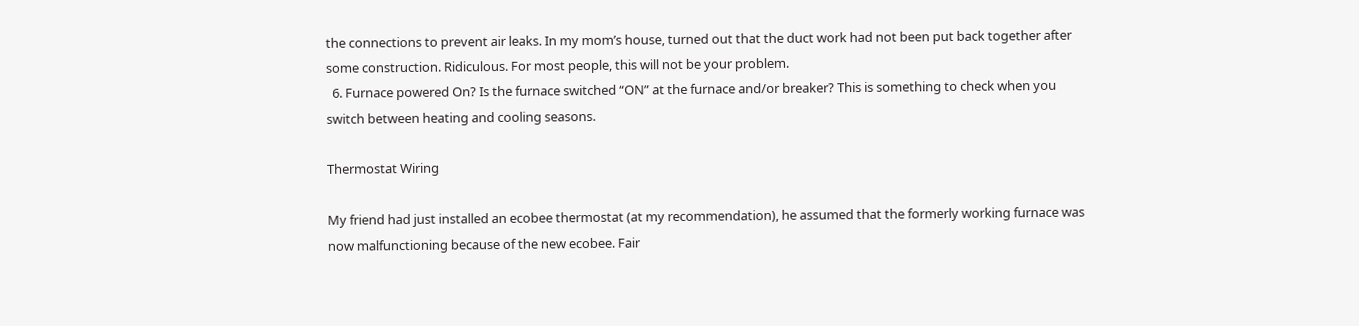the connections to prevent air leaks. In my mom’s house, turned out that the duct work had not been put back together after some construction. Ridiculous. For most people, this will not be your problem.
  6. Furnace powered On? Is the furnace switched “ON” at the furnace and/or breaker? This is something to check when you switch between heating and cooling seasons.

Thermostat Wiring

My friend had just installed an ecobee thermostat (at my recommendation), he assumed that the formerly working furnace was now malfunctioning because of the new ecobee. Fair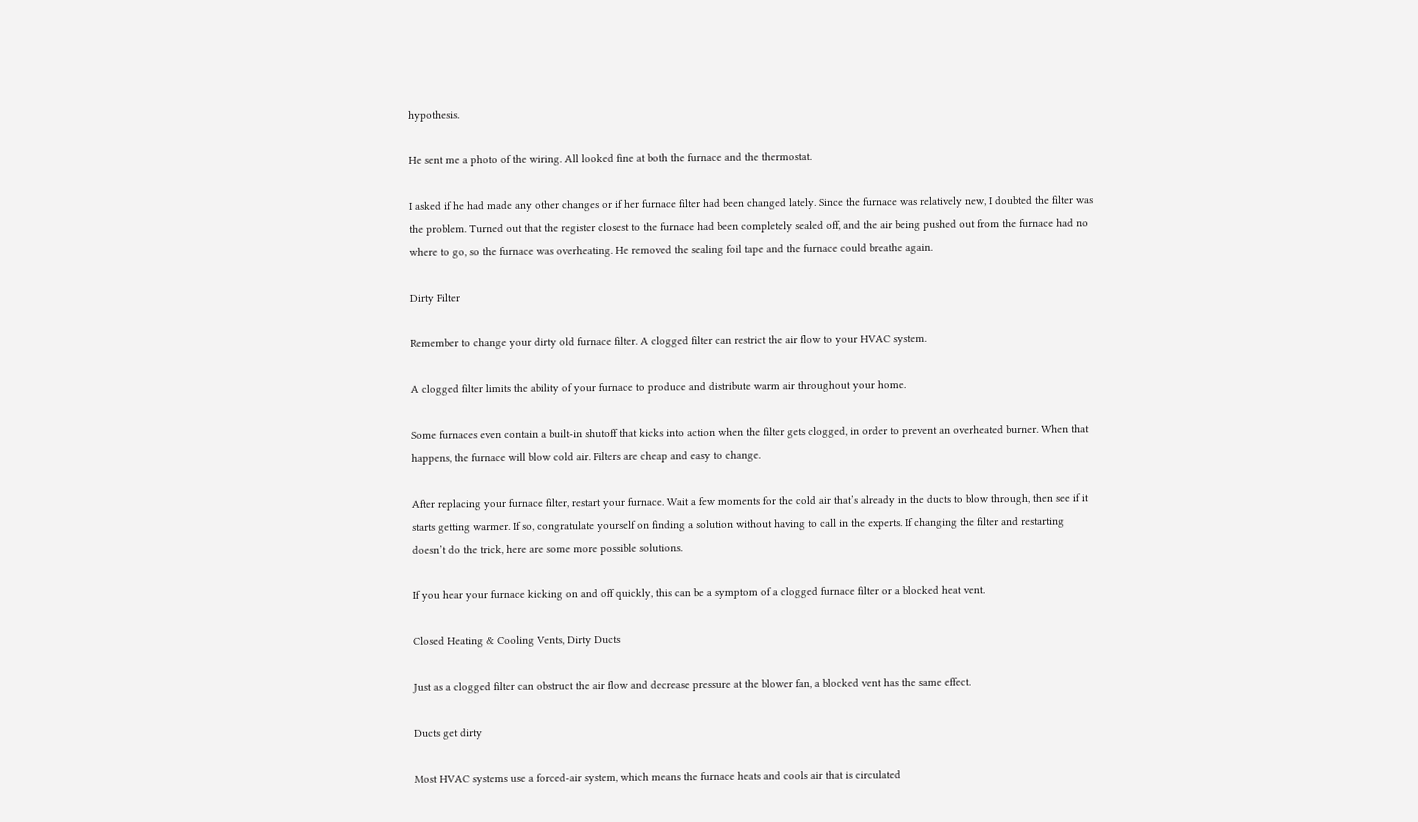hypothesis.

He sent me a photo of the wiring. All looked fine at both the furnace and the thermostat.

I asked if he had made any other changes or if her furnace filter had been changed lately. Since the furnace was relatively new, I doubted the filter was the problem. Turned out that the register closest to the furnace had been completely sealed off, and the air being pushed out from the furnace had no where to go, so the furnace was overheating. He removed the sealing foil tape and the furnace could breathe again.

Dirty Filter

Remember to change your dirty old furnace filter. A clogged filter can restrict the air flow to your HVAC system.

A clogged filter limits the ability of your furnace to produce and distribute warm air throughout your home.

Some furnaces even contain a built-in shutoff that kicks into action when the filter gets clogged, in order to prevent an overheated burner. When that happens, the furnace will blow cold air. Filters are cheap and easy to change.

After replacing your furnace filter, restart your furnace. Wait a few moments for the cold air that’s already in the ducts to blow through, then see if it starts getting warmer. If so, congratulate yourself on finding a solution without having to call in the experts. If changing the filter and restarting doesn’t do the trick, here are some more possible solutions.

If you hear your furnace kicking on and off quickly, this can be a symptom of a clogged furnace filter or a blocked heat vent.

Closed Heating & Cooling Vents, Dirty Ducts

Just as a clogged filter can obstruct the air flow and decrease pressure at the blower fan, a blocked vent has the same effect.

Ducts get dirty

Most HVAC systems use a forced-air system, which means the furnace heats and cools air that is circulated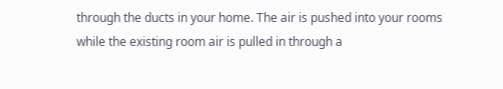through the ducts in your home. The air is pushed into your rooms while the existing room air is pulled in through a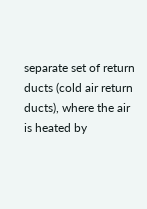separate set of return ducts (cold air return ducts), where the air is heated by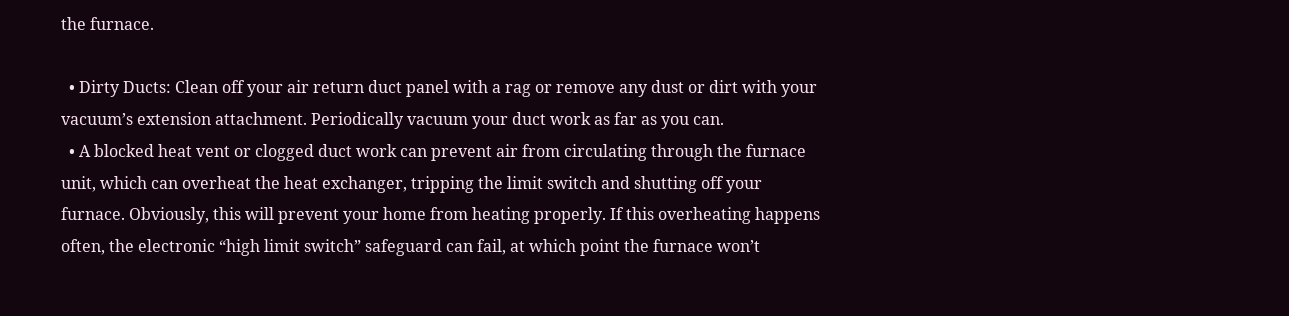the furnace.

  • Dirty Ducts: Clean off your air return duct panel with a rag or remove any dust or dirt with your vacuum’s extension attachment. Periodically vacuum your duct work as far as you can.
  • A blocked heat vent or clogged duct work can prevent air from circulating through the furnace unit, which can overheat the heat exchanger, tripping the limit switch and shutting off your furnace. Obviously, this will prevent your home from heating properly. If this overheating happens often, the electronic “high limit switch” safeguard can fail, at which point the furnace won’t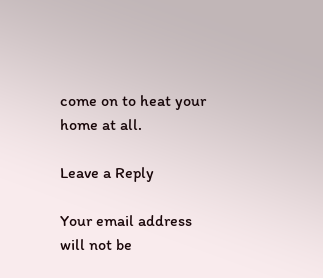come on to heat your home at all.

Leave a Reply

Your email address will not be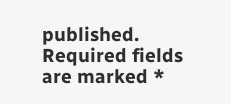published. Required fields are marked *